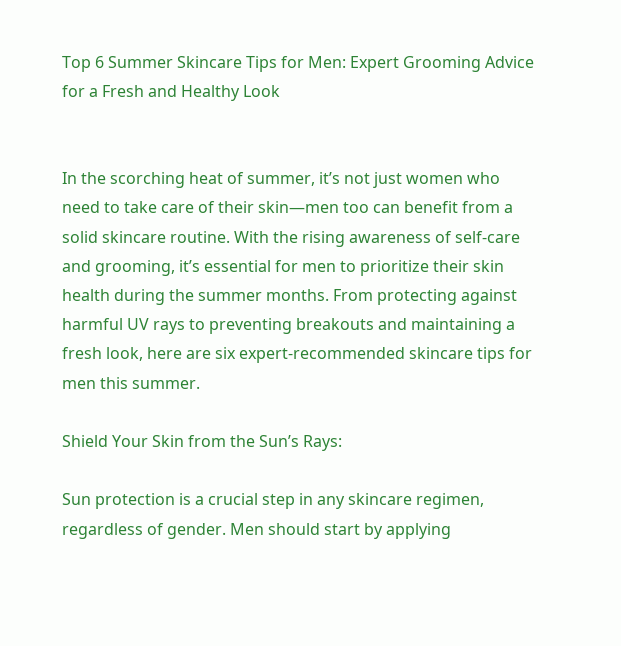Top 6 Summer Skincare Tips for Men: Expert Grooming Advice for a Fresh and Healthy Look


In the scorching heat of summer, it’s not just women who need to take care of their skin—men too can benefit from a solid skincare routine. With the rising awareness of self-care and grooming, it’s essential for men to prioritize their skin health during the summer months. From protecting against harmful UV rays to preventing breakouts and maintaining a fresh look, here are six expert-recommended skincare tips for men this summer.

Shield Your Skin from the Sun’s Rays:

Sun protection is a crucial step in any skincare regimen, regardless of gender. Men should start by applying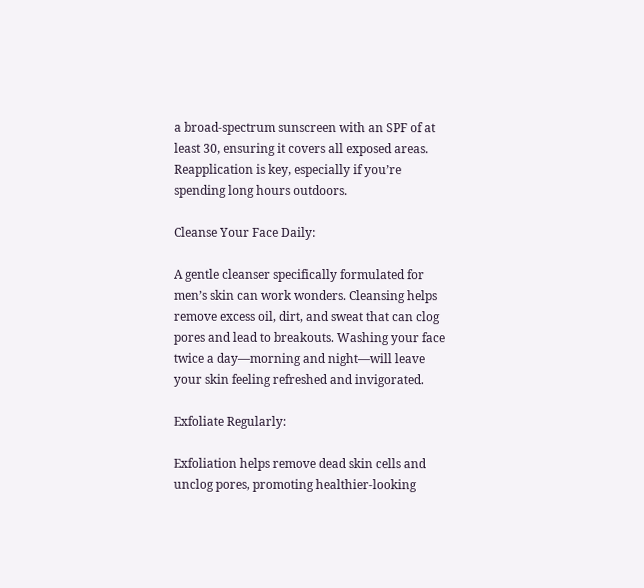a broad-spectrum sunscreen with an SPF of at least 30, ensuring it covers all exposed areas. Reapplication is key, especially if you’re spending long hours outdoors.

Cleanse Your Face Daily:

A gentle cleanser specifically formulated for men’s skin can work wonders. Cleansing helps remove excess oil, dirt, and sweat that can clog pores and lead to breakouts. Washing your face twice a day—morning and night—will leave your skin feeling refreshed and invigorated.

Exfoliate Regularly:

Exfoliation helps remove dead skin cells and unclog pores, promoting healthier-looking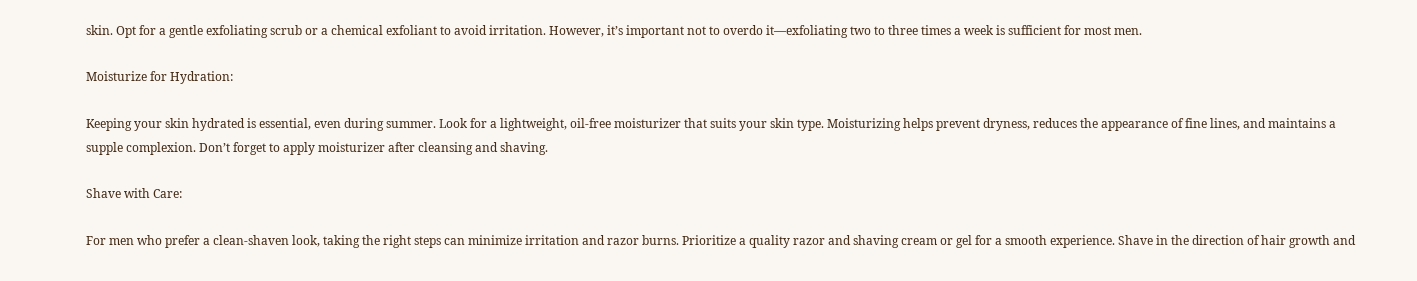skin. Opt for a gentle exfoliating scrub or a chemical exfoliant to avoid irritation. However, it’s important not to overdo it—exfoliating two to three times a week is sufficient for most men.

Moisturize for Hydration:

Keeping your skin hydrated is essential, even during summer. Look for a lightweight, oil-free moisturizer that suits your skin type. Moisturizing helps prevent dryness, reduces the appearance of fine lines, and maintains a supple complexion. Don’t forget to apply moisturizer after cleansing and shaving.

Shave with Care:

For men who prefer a clean-shaven look, taking the right steps can minimize irritation and razor burns. Prioritize a quality razor and shaving cream or gel for a smooth experience. Shave in the direction of hair growth and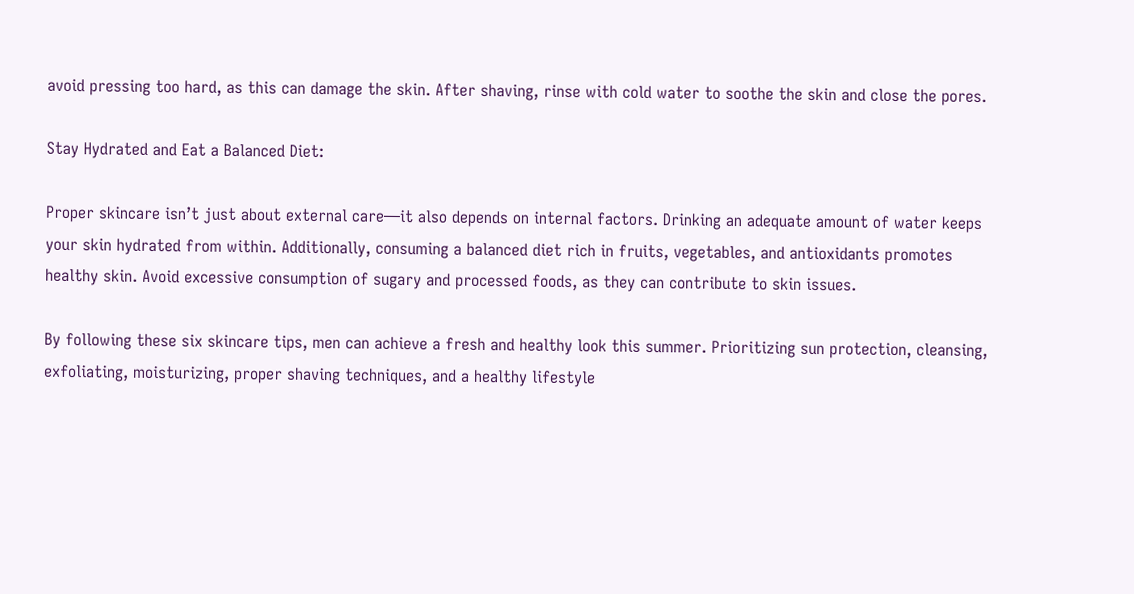avoid pressing too hard, as this can damage the skin. After shaving, rinse with cold water to soothe the skin and close the pores.

Stay Hydrated and Eat a Balanced Diet:

Proper skincare isn’t just about external care—it also depends on internal factors. Drinking an adequate amount of water keeps your skin hydrated from within. Additionally, consuming a balanced diet rich in fruits, vegetables, and antioxidants promotes healthy skin. Avoid excessive consumption of sugary and processed foods, as they can contribute to skin issues.

By following these six skincare tips, men can achieve a fresh and healthy look this summer. Prioritizing sun protection, cleansing, exfoliating, moisturizing, proper shaving techniques, and a healthy lifestyle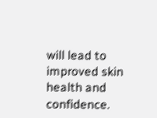will lead to improved skin health and confidence.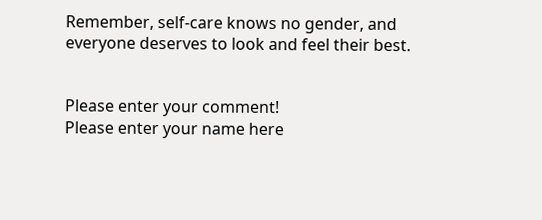Remember, self-care knows no gender, and everyone deserves to look and feel their best.


Please enter your comment!
Please enter your name here